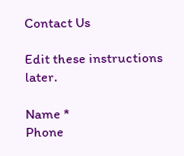Contact Us

Edit these instructions later.

Name *
Phone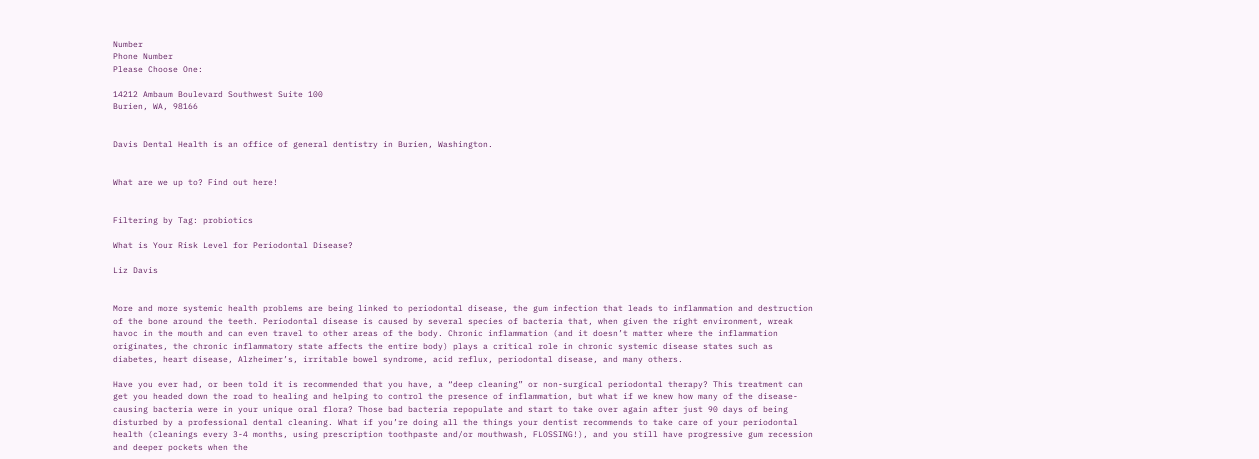Number
Phone Number
Please Choose One:

14212 Ambaum Boulevard Southwest Suite 100
Burien, WA, 98166


Davis Dental Health is an office of general dentistry in Burien, Washington.


What are we up to? Find out here!


Filtering by Tag: probiotics

What is Your Risk Level for Periodontal Disease?

Liz Davis


More and more systemic health problems are being linked to periodontal disease, the gum infection that leads to inflammation and destruction of the bone around the teeth. Periodontal disease is caused by several species of bacteria that, when given the right environment, wreak havoc in the mouth and can even travel to other areas of the body. Chronic inflammation (and it doesn’t matter where the inflammation originates, the chronic inflammatory state affects the entire body) plays a critical role in chronic systemic disease states such as diabetes, heart disease, Alzheimer’s, irritable bowel syndrome, acid reflux, periodontal disease, and many others.

Have you ever had, or been told it is recommended that you have, a “deep cleaning” or non-surgical periodontal therapy? This treatment can get you headed down the road to healing and helping to control the presence of inflammation, but what if we knew how many of the disease-causing bacteria were in your unique oral flora? Those bad bacteria repopulate and start to take over again after just 90 days of being disturbed by a professional dental cleaning. What if you’re doing all the things your dentist recommends to take care of your periodontal health (cleanings every 3-4 months, using prescription toothpaste and/or mouthwash, FLOSSING!), and you still have progressive gum recession and deeper pockets when the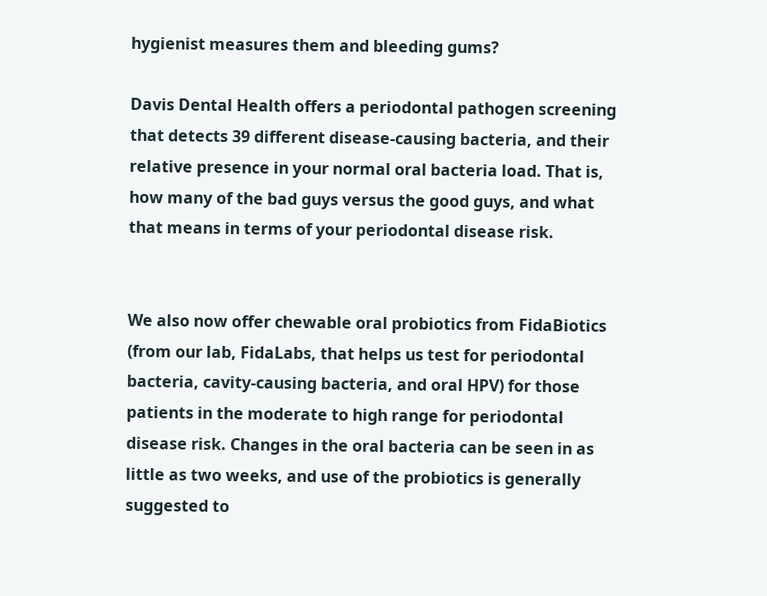hygienist measures them and bleeding gums?

Davis Dental Health offers a periodontal pathogen screening that detects 39 different disease-causing bacteria, and their relative presence in your normal oral bacteria load. That is, how many of the bad guys versus the good guys, and what that means in terms of your periodontal disease risk.


We also now offer chewable oral probiotics from FidaBiotics (from our lab, FidaLabs, that helps us test for periodontal bacteria, cavity-causing bacteria, and oral HPV) for those patients in the moderate to high range for periodontal disease risk. Changes in the oral bacteria can be seen in as little as two weeks, and use of the probiotics is generally suggested to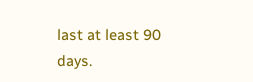last at least 90 days.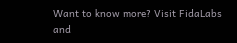Want to know more? Visit FidaLabs and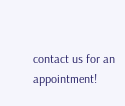contact us for an appointment!